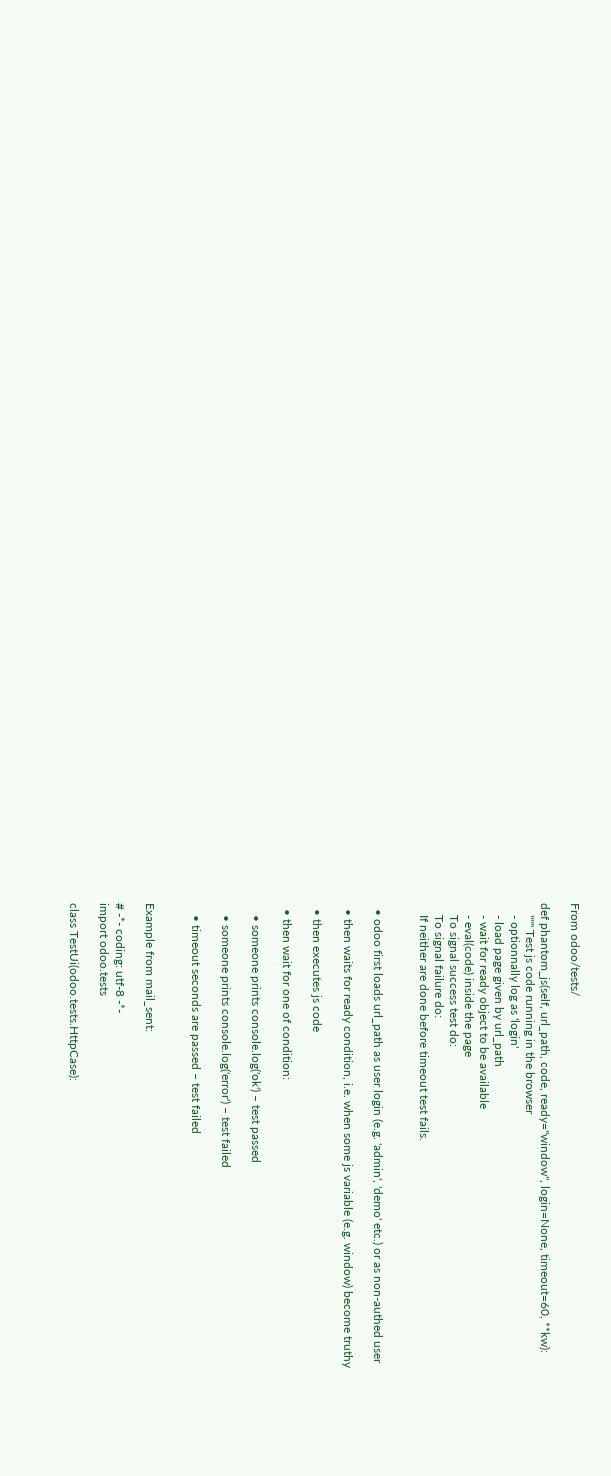From odoo/tests/

def phantom_js(self, url_path, code, ready="window", login=None, timeout=60, **kw):
    """ Test js code running in the browser
    - optionnally log as 'login'
    - load page given by url_path
    - wait for ready object to be available
    - eval(code) inside the page
    To signal success test do:
    To signal failure do:
    If neither are done before timeout test fails.


  • odoo first loads url_path as user login (e.g. 'admin', 'demo' etc.) or as non-authed user

  • then waits for ready condition, i.e. when some js variable (e.g. window) become truthy

  • then executes js code

  • then wait for one of condition:

    • someone prints console.log('ok') – test passed

    • someone prints console.log('error') – test failed

    • timeout seconds are passed – test failed


Example from mail_sent:

# -*- coding: utf-8 -*-
import odoo.tests

class TestUi(odoo.tests.HttpCase):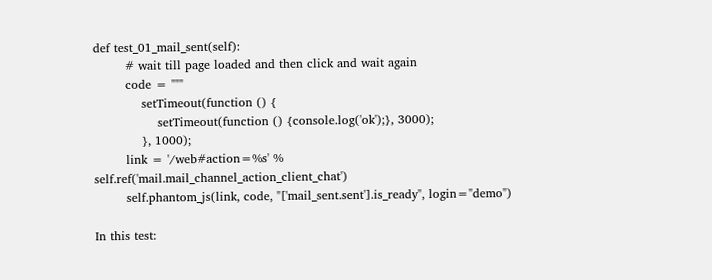def test_01_mail_sent(self):
        # wait till page loaded and then click and wait again
        code = """
            setTimeout(function () {
                setTimeout(function () {console.log('ok');}, 3000);
            }, 1000);
        link = '/web#action=%s' % self.ref('mail.mail_channel_action_client_chat')
        self.phantom_js(link, code, "['mail_sent.sent'].is_ready", login="demo")

In this test: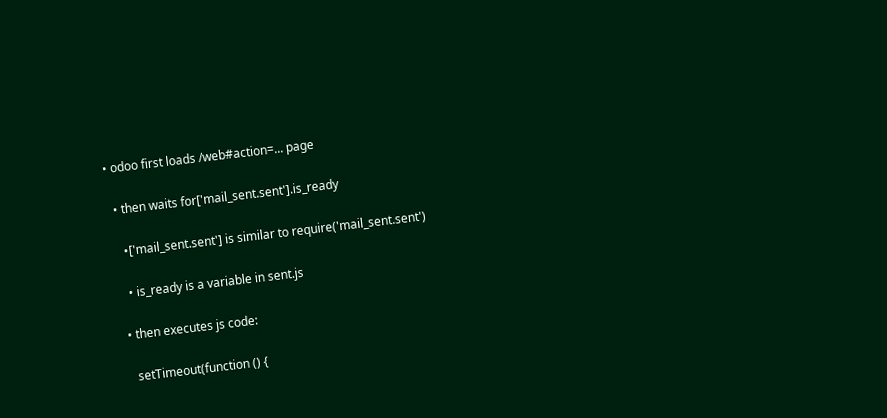• odoo first loads /web#action=... page

  • then waits for['mail_sent.sent'].is_ready

    •['mail_sent.sent'] is similar to require('mail_sent.sent')

    • is_ready is a variable in sent.js

  • then executes js code:

    setTimeout(function () {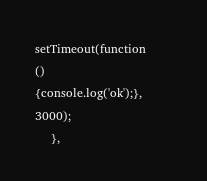setTimeout(function () {console.log('ok');}, 3000);
    },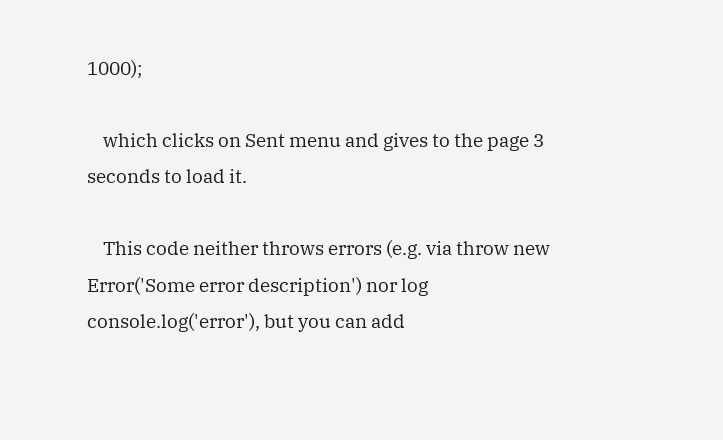1000);

    which clicks on Sent menu and gives to the page 3 seconds to load it.

    This code neither throws errors (e.g. via throw new Error('Some error description') nor log console.log('error'), but you can add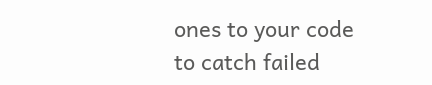ones to your code to catch failed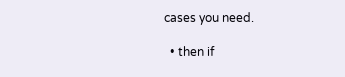cases you need.

  • then if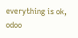everything is ok, odoo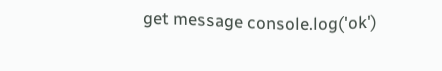get message console.log('ok')